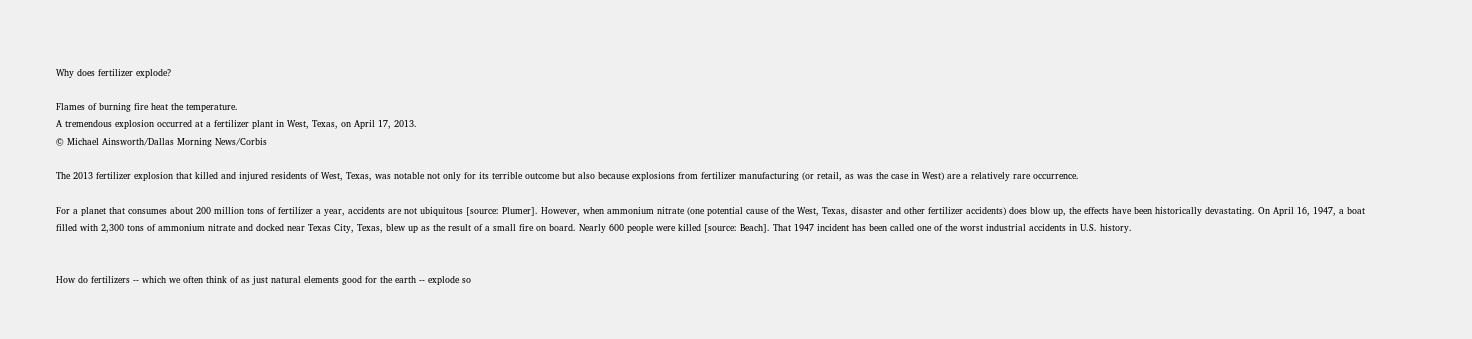Why does fertilizer explode?

Flames of burning fire heat the temperature.
A tremendous explosion occurred at a fertilizer plant in West, Texas, on April 17, 2013.
© Michael Ainsworth/Dallas Morning News/Corbis

The 2013 fertilizer explosion that killed and injured residents of West, Texas, was notable not only for its terrible outcome but also because explosions from fertilizer manufacturing (or retail, as was the case in West) are a relatively rare occurrence.

For a planet that consumes about 200 million tons of fertilizer a year, accidents are not ubiquitous [source: Plumer]. However, when ammonium nitrate (one potential cause of the West, Texas, disaster and other fertilizer accidents) does blow up, the effects have been historically devastating. On April 16, 1947, a boat filled with 2,300 tons of ammonium nitrate and docked near Texas City, Texas, blew up as the result of a small fire on board. Nearly 600 people were killed [source: Beach]. That 1947 incident has been called one of the worst industrial accidents in U.S. history.


How do fertilizers -- which we often think of as just natural elements good for the earth -- explode so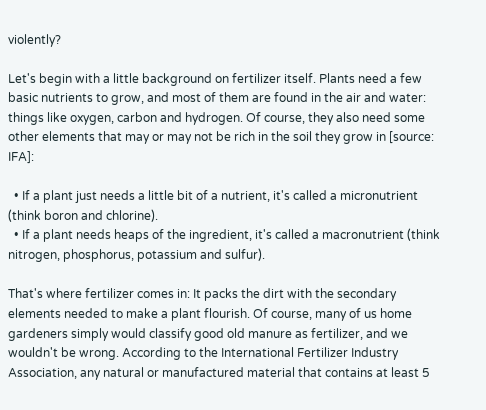violently?

Let's begin with a little background on fertilizer itself. Plants need a few basic nutrients to grow, and most of them are found in the air and water: things like oxygen, carbon and hydrogen. Of course, they also need some other elements that may or may not be rich in the soil they grow in [source: IFA]:

  • If a plant just needs a little bit of a nutrient, it's called a micronutrient (think boron and chlorine).
  • If a plant needs heaps of the ingredient, it's called a macronutrient (think nitrogen, phosphorus, potassium and sulfur).

That's where fertilizer comes in: It packs the dirt with the secondary elements needed to make a plant flourish. Of course, many of us home gardeners simply would classify good old manure as fertilizer, and we wouldn't be wrong. According to the International Fertilizer Industry Association, any natural or manufactured material that contains at least 5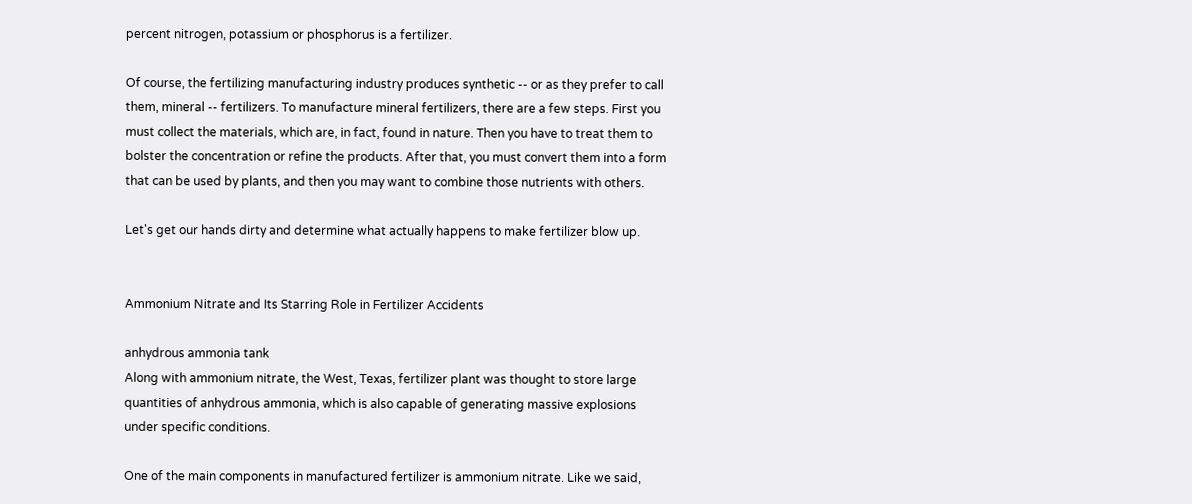percent nitrogen, potassium or phosphorus is a fertilizer.

Of course, the fertilizing manufacturing industry produces synthetic -- or as they prefer to call them, mineral -- fertilizers. To manufacture mineral fertilizers, there are a few steps. First you must collect the materials, which are, in fact, found in nature. Then you have to treat them to bolster the concentration or refine the products. After that, you must convert them into a form that can be used by plants, and then you may want to combine those nutrients with others.

Let's get our hands dirty and determine what actually happens to make fertilizer blow up.


Ammonium Nitrate and Its Starring Role in Fertilizer Accidents

anhydrous ammonia tank
Along with ammonium nitrate, the West, Texas, fertilizer plant was thought to store large quantities of anhydrous ammonia, which is also capable of generating massive explosions under specific conditions.

One of the main components in manufactured fertilizer is ammonium nitrate. Like we said,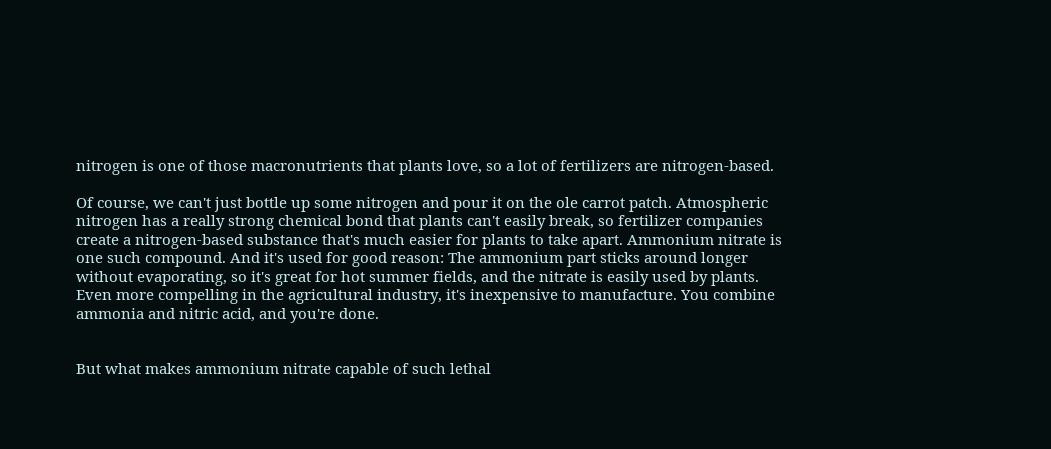nitrogen is one of those macronutrients that plants love, so a lot of fertilizers are nitrogen-based.

Of course, we can't just bottle up some nitrogen and pour it on the ole carrot patch. Atmospheric nitrogen has a really strong chemical bond that plants can't easily break, so fertilizer companies create a nitrogen-based substance that's much easier for plants to take apart. Ammonium nitrate is one such compound. And it's used for good reason: The ammonium part sticks around longer without evaporating, so it's great for hot summer fields, and the nitrate is easily used by plants. Even more compelling in the agricultural industry, it's inexpensive to manufacture. You combine ammonia and nitric acid, and you're done.


But what makes ammonium nitrate capable of such lethal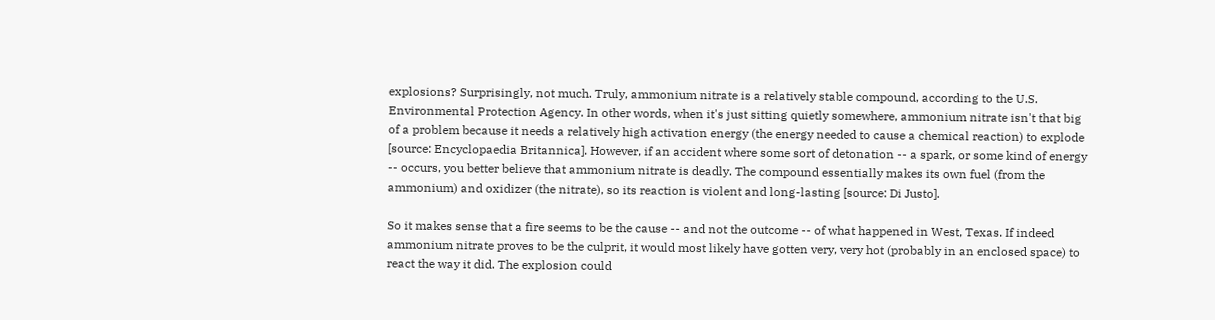explosions? Surprisingly, not much. Truly, ammonium nitrate is a relatively stable compound, according to the U.S. Environmental Protection Agency. In other words, when it's just sitting quietly somewhere, ammonium nitrate isn't that big of a problem because it needs a relatively high activation energy (the energy needed to cause a chemical reaction) to explode [source: Encyclopaedia Britannica]. However, if an accident where some sort of detonation -- a spark, or some kind of energy -- occurs, you better believe that ammonium nitrate is deadly. The compound essentially makes its own fuel (from the ammonium) and oxidizer (the nitrate), so its reaction is violent and long-lasting [source: Di Justo].

So it makes sense that a fire seems to be the cause -- and not the outcome -- of what happened in West, Texas. If indeed ammonium nitrate proves to be the culprit, it would most likely have gotten very, very hot (probably in an enclosed space) to react the way it did. The explosion could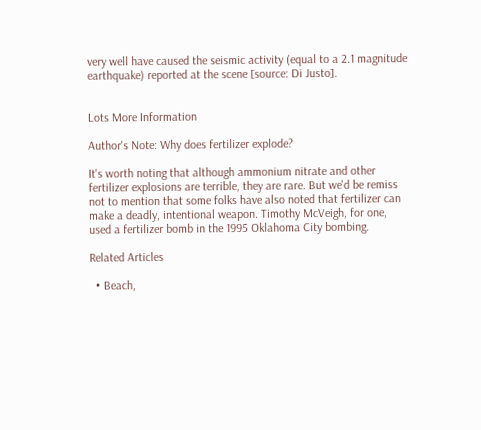very well have caused the seismic activity (equal to a 2.1 magnitude earthquake) reported at the scene [source: Di Justo].


Lots More Information

Author's Note: Why does fertilizer explode?

It's worth noting that although ammonium nitrate and other fertilizer explosions are terrible, they are rare. But we'd be remiss not to mention that some folks have also noted that fertilizer can make a deadly, intentional weapon. Timothy McVeigh, for one, used a fertilizer bomb in the 1995 Oklahoma City bombing.

Related Articles

  • Beach,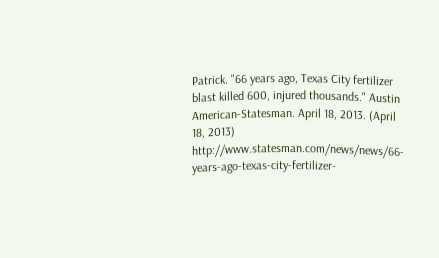Patrick. "66 years ago, Texas City fertilizer blast killed 600, injured thousands." Austin American-Statesman. April 18, 2013. (April 18, 2013) http://www.statesman.com/news/news/66-years-ago-texas-city-fertilizer-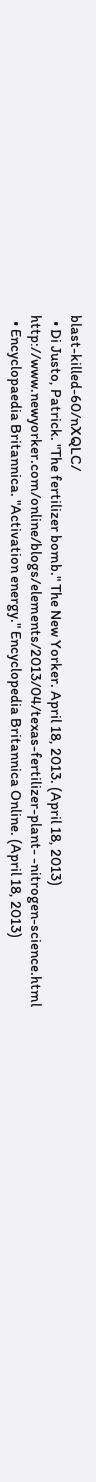blast-killed-60/nXQLC/
  • Di Justo, Patrick. "The fertilizer bomb." The New Yorker. April 18, 2013. (April 18, 2013) http://www.newyorker.com/online/blogs/elements/2013/04/texas-fertilizer-plant- -nitrogen-science.html
  • Encyclopaedia Britannica. "Activation energy." Encyclopedia Britannica Online. (April 18, 2013)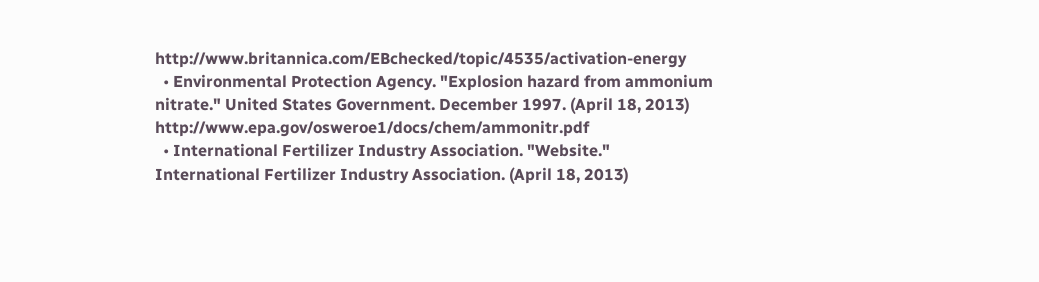http://www.britannica.com/EBchecked/topic/4535/activation-energy
  • Environmental Protection Agency. "Explosion hazard from ammonium nitrate." United States Government. December 1997. (April 18, 2013) http://www.epa.gov/osweroe1/docs/chem/ammonitr.pdf
  • International Fertilizer Industry Association. "Website." International Fertilizer Industry Association. (April 18, 2013)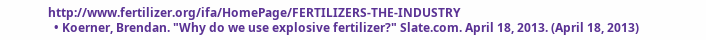http://www.fertilizer.org/ifa/HomePage/FERTILIZERS-THE-INDUSTRY
  • Koerner, Brendan. "Why do we use explosive fertilizer?" Slate.com. April 18, 2013. (April 18, 2013)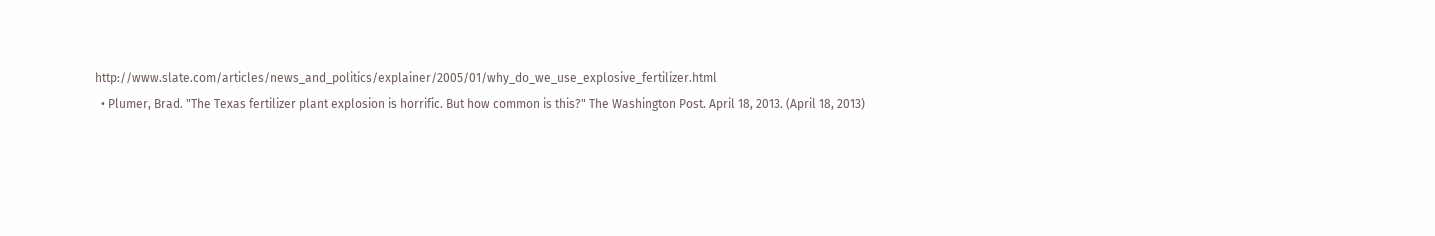http://www.slate.com/articles/news_and_politics/explainer/2005/01/why_do_we_use_explosive_fertilizer.html
  • Plumer, Brad. "The Texas fertilizer plant explosion is horrific. But how common is this?" The Washington Post. April 18, 2013. (April 18, 2013)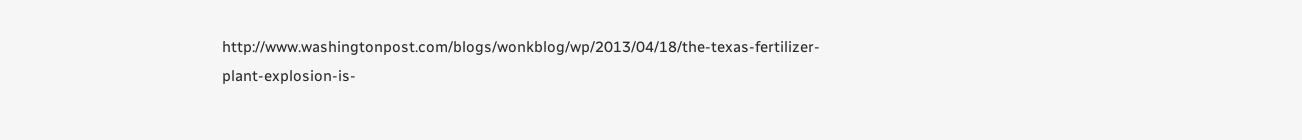http://www.washingtonpost.com/blogs/wonkblog/wp/2013/04/18/the-texas-fertilizer-plant-explosion-is-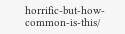horrific-but-how-common-is-this/